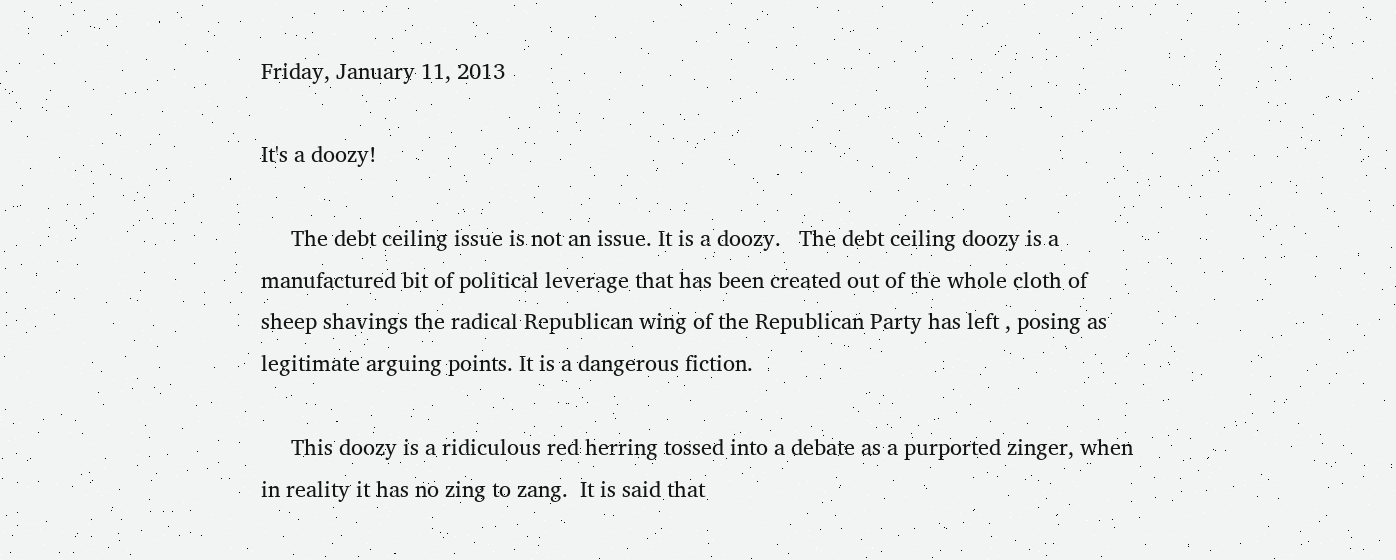Friday, January 11, 2013

It's a doozy!

     The debt ceiling issue is not an issue. It is a doozy.   The debt ceiling doozy is a manufactured bit of political leverage that has been created out of the whole cloth of sheep shavings the radical Republican wing of the Republican Party has left , posing as legitimate arguing points. It is a dangerous fiction.

     This doozy is a ridiculous red herring tossed into a debate as a purported zinger, when in reality it has no zing to zang.  It is said that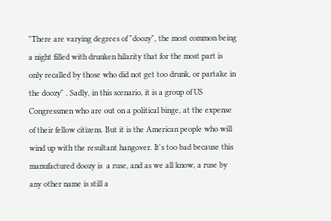"There are varying degrees of "doozy", the most common being a night filled with drunken hilarity that for the most part is only recalled by those who did not get too drunk, or partake in the doozy" . Sadly, in this scenario, it is a group of US Congressmen who are out on a political binge, at the expense of their fellow citizens. But it is the American people who will wind up with the resultant hangover. It's too bad because this manufactured doozy is  a ruse, and as we all know, a ruse by any other name is still a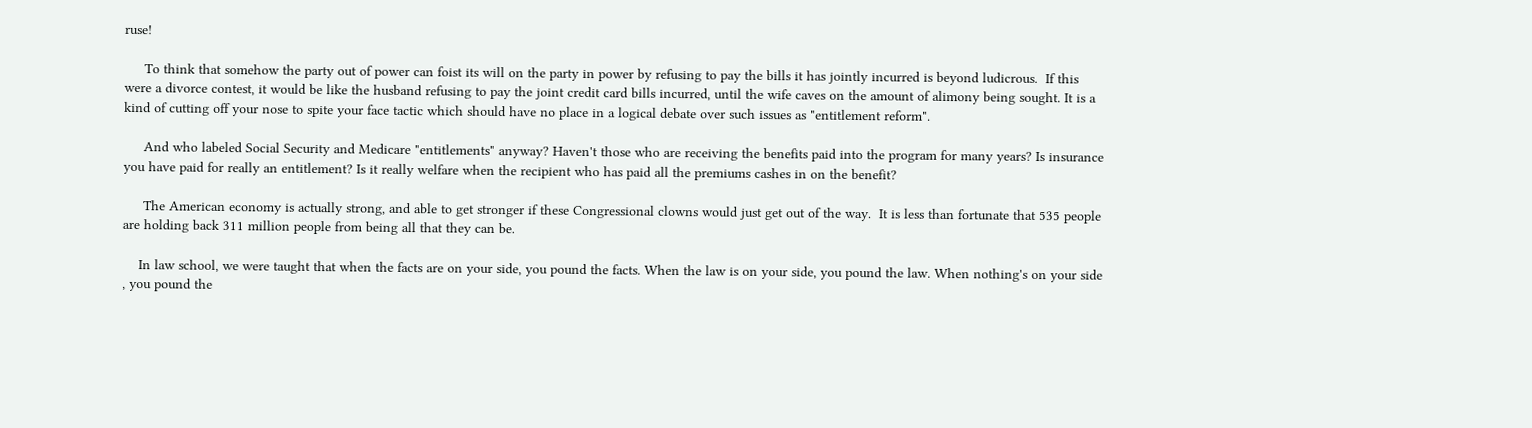ruse!

     To think that somehow the party out of power can foist its will on the party in power by refusing to pay the bills it has jointly incurred is beyond ludicrous.  If this were a divorce contest, it would be like the husband refusing to pay the joint credit card bills incurred, until the wife caves on the amount of alimony being sought. It is a kind of cutting off your nose to spite your face tactic which should have no place in a logical debate over such issues as "entitlement reform".

     And who labeled Social Security and Medicare "entitlements" anyway? Haven't those who are receiving the benefits paid into the program for many years? Is insurance you have paid for really an entitlement? Is it really welfare when the recipient who has paid all the premiums cashes in on the benefit?

     The American economy is actually strong, and able to get stronger if these Congressional clowns would just get out of the way.  It is less than fortunate that 535 people are holding back 311 million people from being all that they can be.

    In law school, we were taught that when the facts are on your side, you pound the facts. When the law is on your side, you pound the law. When nothing's on your side , you pound the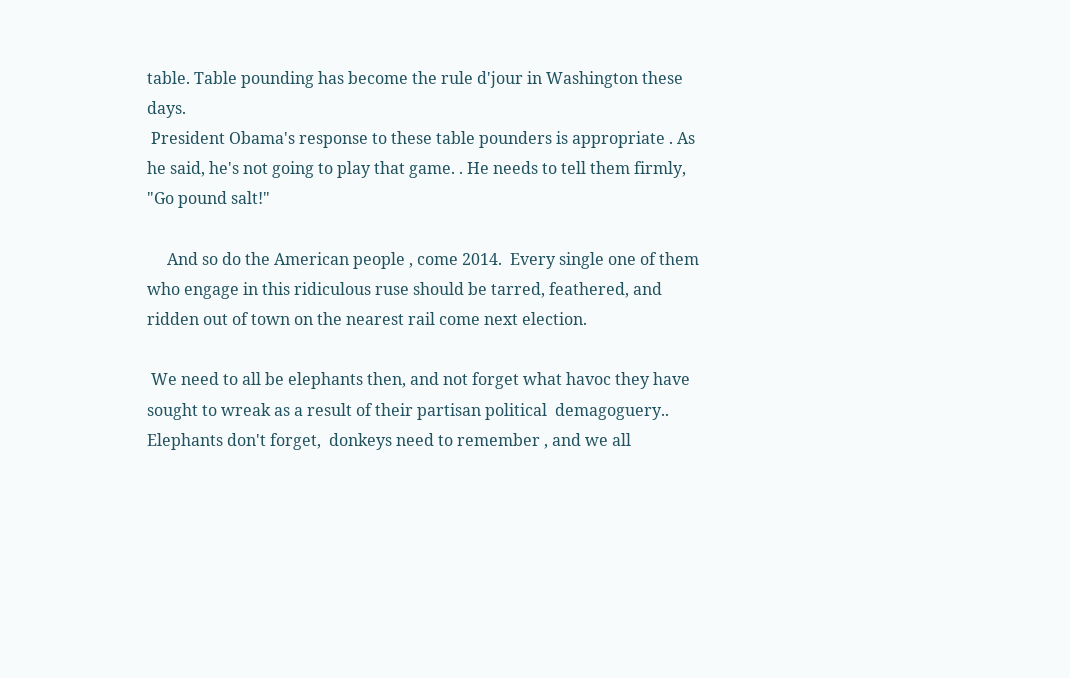table. Table pounding has become the rule d'jour in Washington these days.
 President Obama's response to these table pounders is appropriate . As he said, he's not going to play that game. . He needs to tell them firmly,
"Go pound salt!"

     And so do the American people , come 2014.  Every single one of them who engage in this ridiculous ruse should be tarred, feathered, and ridden out of town on the nearest rail come next election.

 We need to all be elephants then, and not forget what havoc they have sought to wreak as a result of their partisan political  demagoguery.. Elephants don't forget,  donkeys need to remember , and we all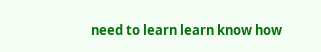need to learn learn know how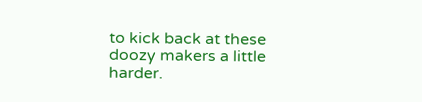to kick back at these doozy makers a little harder.